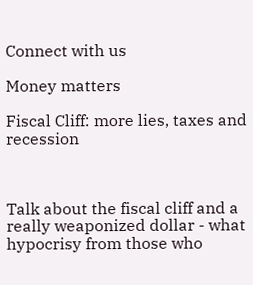Connect with us

Money matters

Fiscal Cliff: more lies, taxes and recession



Talk about the fiscal cliff and a really weaponized dollar - what hypocrisy from those who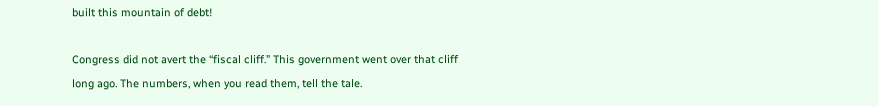built this mountain of debt!

Congress did not avert the “fiscal cliff.” This government went over that cliff long ago. The numbers, when you read them, tell the tale.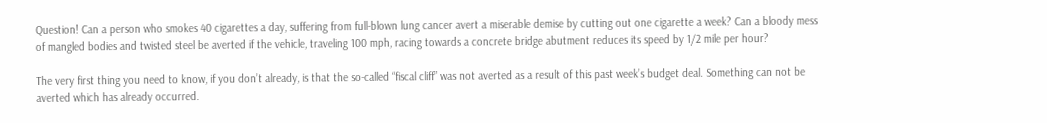Question! Can a person who smokes 40 cigarettes a day, suffering from full-blown lung cancer avert a miserable demise by cutting out one cigarette a week? Can a bloody mess of mangled bodies and twisted steel be averted if the vehicle, traveling 100 mph, racing towards a concrete bridge abutment reduces its speed by 1/2 mile per hour?

The very first thing you need to know, if you don’t already, is that the so-called “fiscal cliff” was not averted as a result of this past week’s budget deal. Something can not be averted which has already occurred.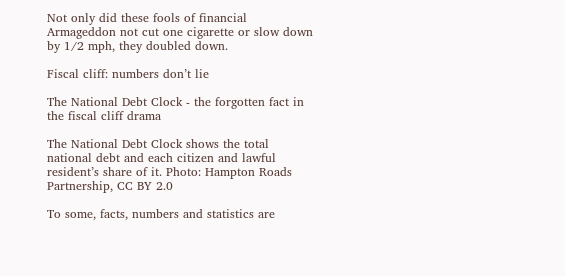Not only did these fools of financial Armageddon not cut one cigarette or slow down by 1/2 mph, they doubled down.

Fiscal cliff: numbers don’t lie

The National Debt Clock - the forgotten fact in the fiscal cliff drama

The National Debt Clock shows the total national debt and each citizen and lawful resident’s share of it. Photo: Hampton Roads Partnership, CC BY 2.0

To some, facts, numbers and statistics are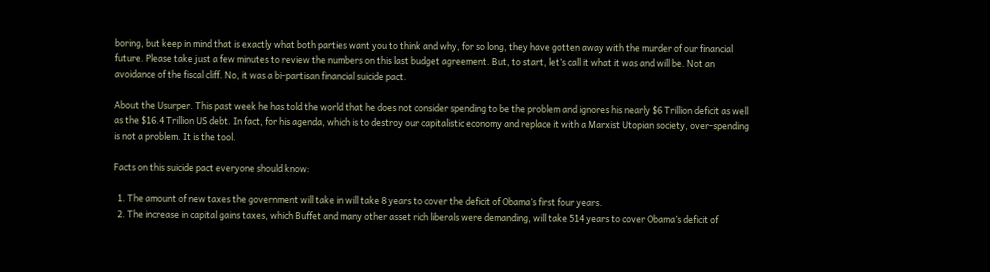boring, but keep in mind that is exactly what both parties want you to think and why, for so long, they have gotten away with the murder of our financial future. Please take just a few minutes to review the numbers on this last budget agreement. But, to start, let’s call it what it was and will be. Not an avoidance of the fiscal cliff. No, it was a bi-partisan financial suicide pact.

About the Usurper. This past week he has told the world that he does not consider spending to be the problem and ignores his nearly $6 Trillion deficit as well as the $16.4 Trillion US debt. In fact, for his agenda, which is to destroy our capitalistic economy and replace it with a Marxist Utopian society, over-spending is not a problem. It is the tool.

Facts on this suicide pact everyone should know:

  1. The amount of new taxes the government will take in will take 8 years to cover the deficit of Obama’s first four years.
  2. The increase in capital gains taxes, which Buffet and many other asset rich liberals were demanding, will take 514 years to cover Obama’s deficit of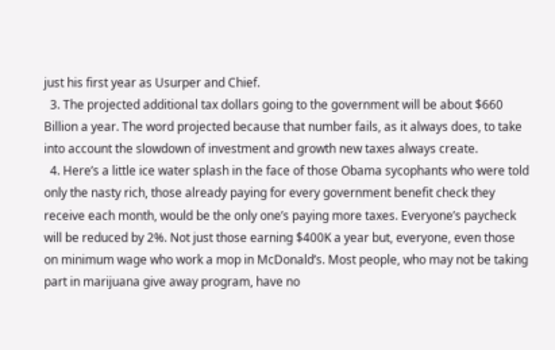just his first year as Usurper and Chief.
  3. The projected additional tax dollars going to the government will be about $660 Billion a year. The word projected because that number fails, as it always does, to take into account the slowdown of investment and growth new taxes always create.
  4. Here’s a little ice water splash in the face of those Obama sycophants who were told only the nasty rich, those already paying for every government benefit check they receive each month, would be the only one’s paying more taxes. Everyone’s paycheck will be reduced by 2%. Not just those earning $400K a year but, everyone, even those on minimum wage who work a mop in McDonald’s. Most people, who may not be taking part in marijuana give away program, have no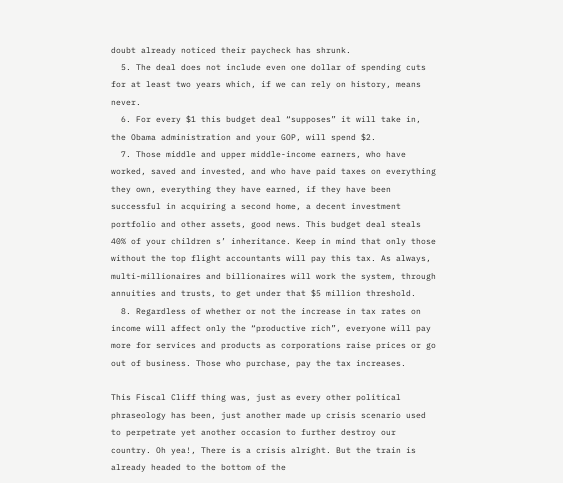doubt already noticed their paycheck has shrunk.
  5. The deal does not include even one dollar of spending cuts for at least two years which, if we can rely on history, means never.
  6. For every $1 this budget deal “supposes” it will take in, the Obama administration and your GOP, will spend $2.
  7. Those middle and upper middle-income earners, who have worked, saved and invested, and who have paid taxes on everything they own, everything they have earned, if they have been successful in acquiring a second home, a decent investment portfolio and other assets, good news. This budget deal steals 40% of your children s’ inheritance. Keep in mind that only those without the top flight accountants will pay this tax. As always, multi-millionaires and billionaires will work the system, through annuities and trusts, to get under that $5 million threshold.
  8. Regardless of whether or not the increase in tax rates on income will affect only the “productive rich”, everyone will pay more for services and products as corporations raise prices or go out of business. Those who purchase, pay the tax increases.

This Fiscal Cliff thing was, just as every other political phraseology has been, just another made up crisis scenario used to perpetrate yet another occasion to further destroy our country. Oh yea!, There is a crisis alright. But the train is already headed to the bottom of the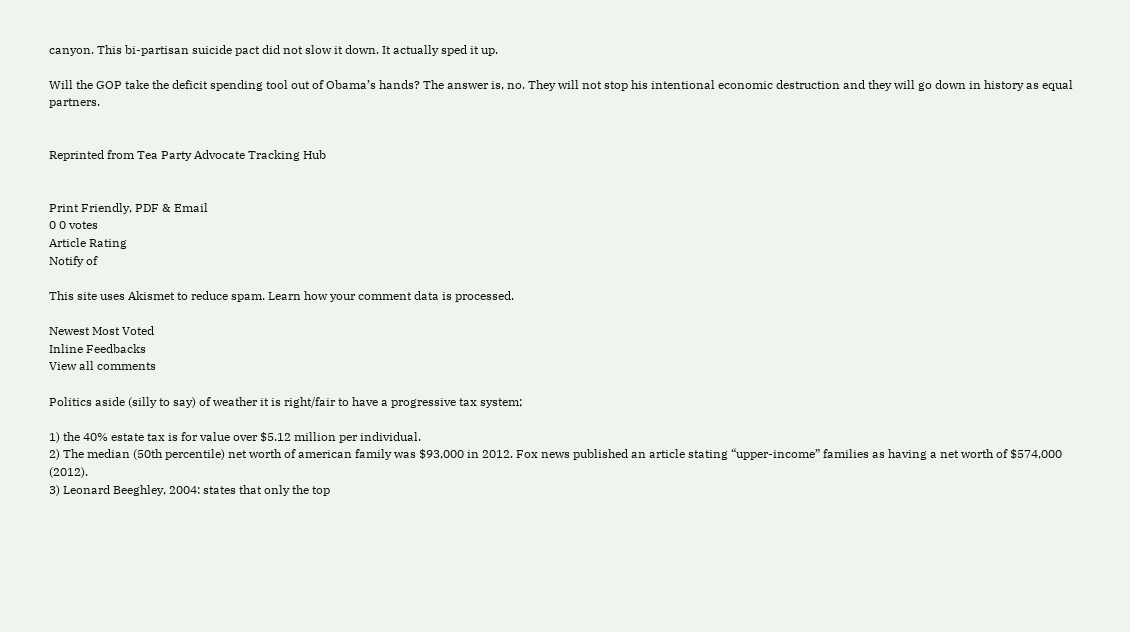canyon. This bi-partisan suicide pact did not slow it down. It actually sped it up.

Will the GOP take the deficit spending tool out of Obama’s hands? The answer is, no. They will not stop his intentional economic destruction and they will go down in history as equal partners.


Reprinted from Tea Party Advocate Tracking Hub


Print Friendly, PDF & Email
0 0 votes
Article Rating
Notify of

This site uses Akismet to reduce spam. Learn how your comment data is processed.

Newest Most Voted
Inline Feedbacks
View all comments

Politics aside (silly to say) of weather it is right/fair to have a progressive tax system;

1) the 40% estate tax is for value over $5.12 million per individual.
2) The median (50th percentile) net worth of american family was $93,000 in 2012. Fox news published an article stating “upper-income” families as having a net worth of $574,000 (2012).
3) Leonard Beeghley, 2004: states that only the top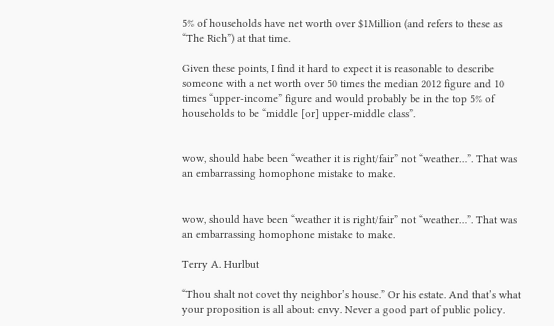5% of households have net worth over $1Million (and refers to these as “The Rich”) at that time.

Given these points, I find it hard to expect it is reasonable to describe someone with a net worth over 50 times the median 2012 figure and 10 times “upper-income” figure and would probably be in the top 5% of households to be “middle [or] upper-middle class”.


wow, should habe been “weather it is right/fair” not “weather…”. That was an embarrassing homophone mistake to make.


wow, should have been “weather it is right/fair” not “weather…”. That was an embarrassing homophone mistake to make.

Terry A. Hurlbut

“Thou shalt not covet thy neighbor’s house.” Or his estate. And that’s what your proposition is all about: envy. Never a good part of public policy.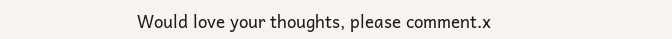Would love your thoughts, please comment.x